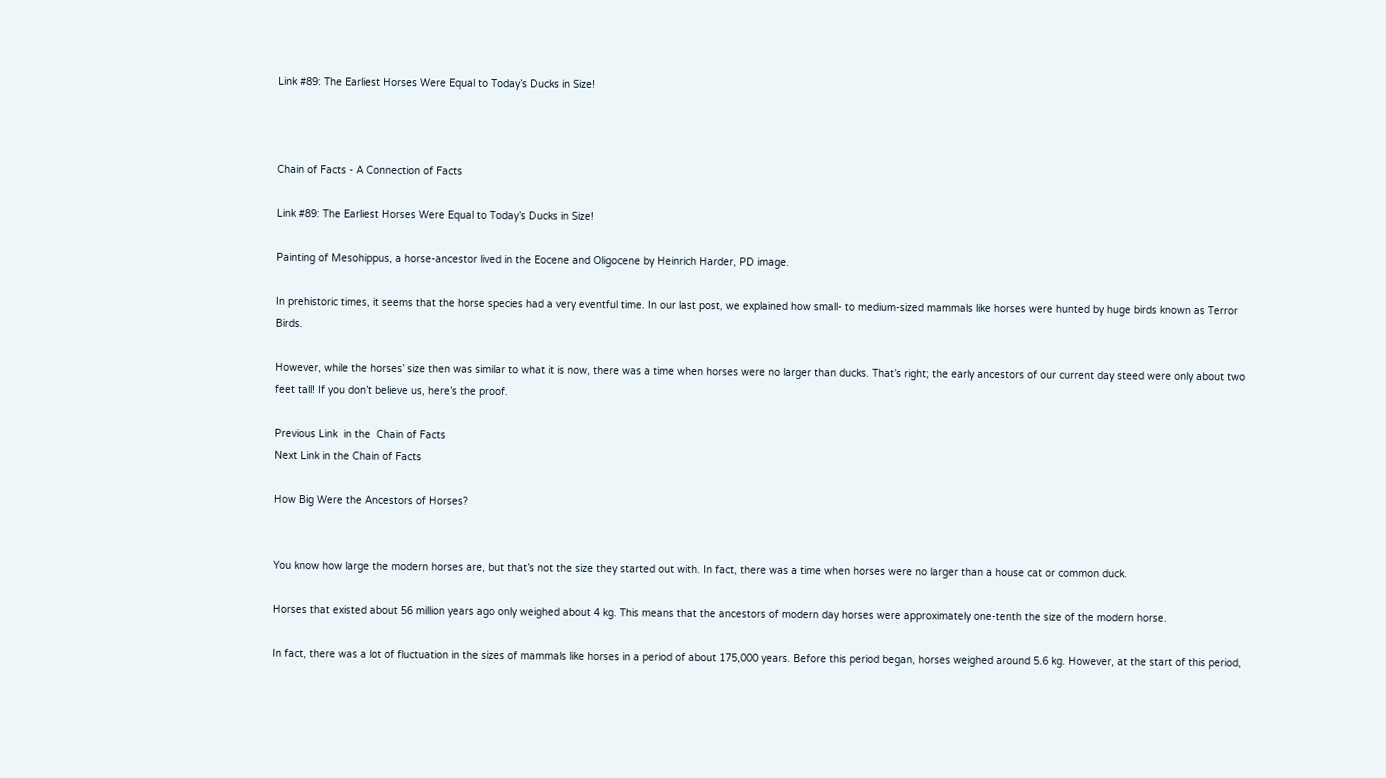Link #89: The Earliest Horses Were Equal to Today’s Ducks in Size!



Chain of Facts - A Connection of Facts

Link #89: The Earliest Horses Were Equal to Today’s Ducks in Size!

Painting of Mesohippus, a horse-ancestor lived in the Eocene and Oligocene by Heinrich Harder, PD image.

In prehistoric times, it seems that the horse species had a very eventful time. In our last post, we explained how small- to medium-sized mammals like horses were hunted by huge birds known as Terror Birds.

However, while the horses’ size then was similar to what it is now, there was a time when horses were no larger than ducks. That’s right; the early ancestors of our current day steed were only about two feet tall! If you don’t believe us, here’s the proof.

Previous Link  in the  Chain of Facts
Next Link in the Chain of Facts

How Big Were the Ancestors of Horses?


You know how large the modern horses are, but that’s not the size they started out with. In fact, there was a time when horses were no larger than a house cat or common duck.

Horses that existed about 56 million years ago only weighed about 4 kg. This means that the ancestors of modern day horses were approximately one-tenth the size of the modern horse.

In fact, there was a lot of fluctuation in the sizes of mammals like horses in a period of about 175,000 years. Before this period began, horses weighed around 5.6 kg. However, at the start of this period,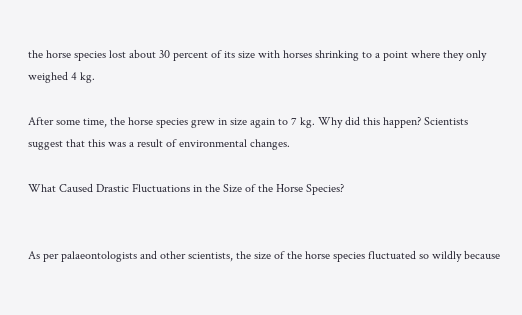the horse species lost about 30 percent of its size with horses shrinking to a point where they only weighed 4 kg.

After some time, the horse species grew in size again to 7 kg. Why did this happen? Scientists suggest that this was a result of environmental changes.

What Caused Drastic Fluctuations in the Size of the Horse Species?


As per palaeontologists and other scientists, the size of the horse species fluctuated so wildly because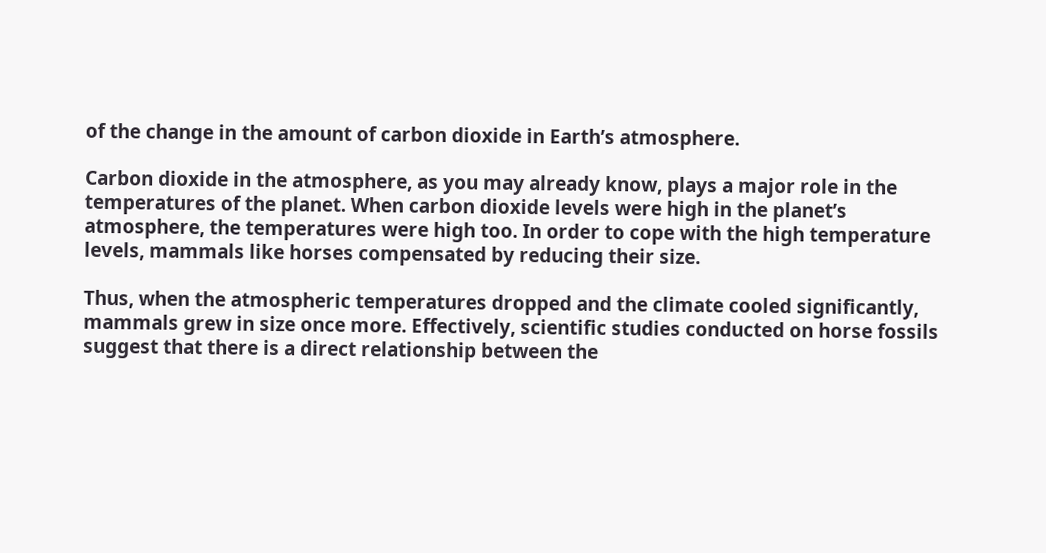of the change in the amount of carbon dioxide in Earth’s atmosphere.

Carbon dioxide in the atmosphere, as you may already know, plays a major role in the temperatures of the planet. When carbon dioxide levels were high in the planet’s atmosphere, the temperatures were high too. In order to cope with the high temperature levels, mammals like horses compensated by reducing their size.

Thus, when the atmospheric temperatures dropped and the climate cooled significantly, mammals grew in size once more. Effectively, scientific studies conducted on horse fossils suggest that there is a direct relationship between the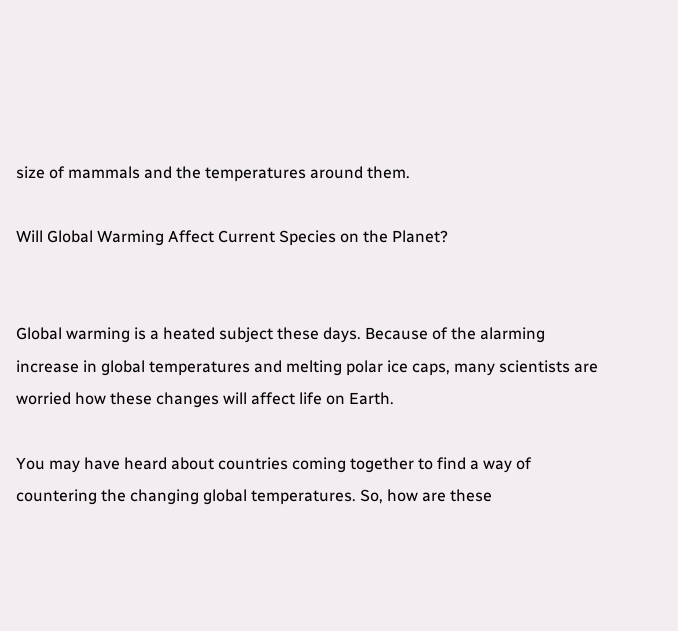size of mammals and the temperatures around them.

Will Global Warming Affect Current Species on the Planet?


Global warming is a heated subject these days. Because of the alarming increase in global temperatures and melting polar ice caps, many scientists are worried how these changes will affect life on Earth.

You may have heard about countries coming together to find a way of countering the changing global temperatures. So, how are these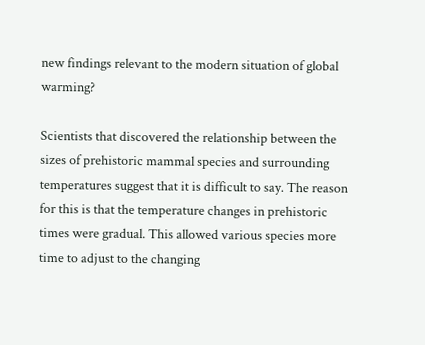new findings relevant to the modern situation of global warming?

Scientists that discovered the relationship between the sizes of prehistoric mammal species and surrounding temperatures suggest that it is difficult to say. The reason for this is that the temperature changes in prehistoric times were gradual. This allowed various species more time to adjust to the changing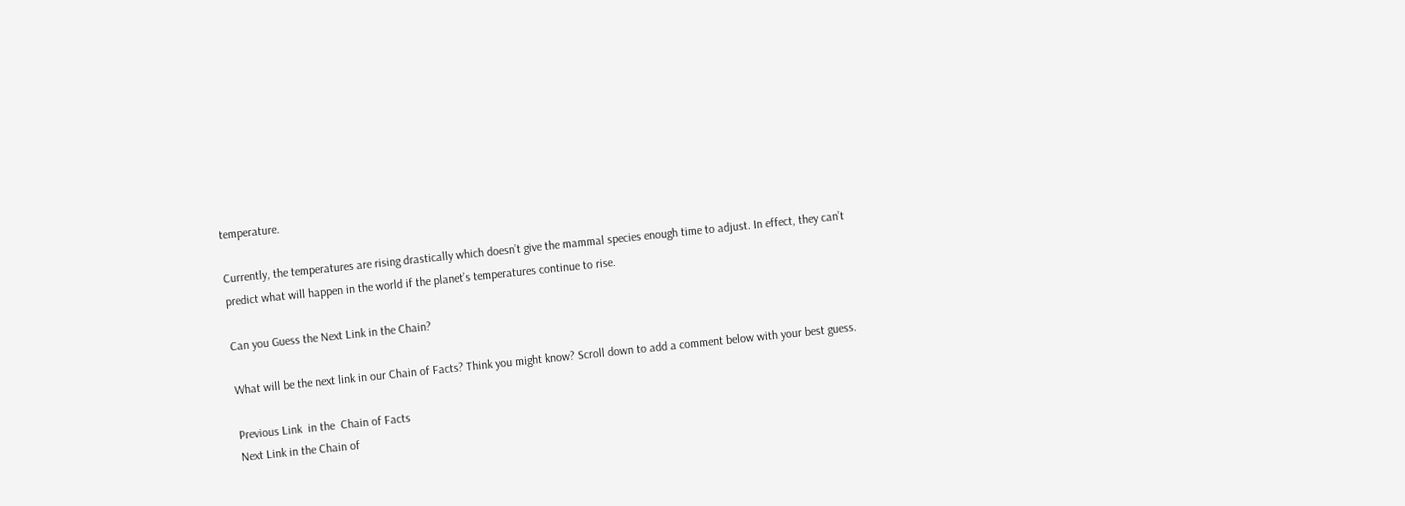temperature.

Currently, the temperatures are rising drastically which doesn’t give the mammal species enough time to adjust. In effect, they can’t predict what will happen in the world if the planet’s temperatures continue to rise.

Can you Guess the Next Link in the Chain?

What will be the next link in our Chain of Facts? Think you might know? Scroll down to add a comment below with your best guess.

Previous Link  in the  Chain of Facts
Next Link in the Chain of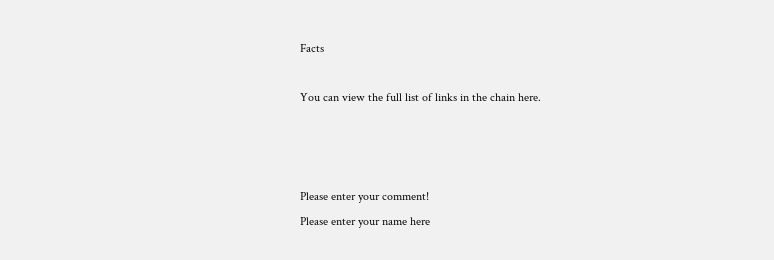Facts

You can view the full list of links in the chain here.



Please enter your comment!
Please enter your name here